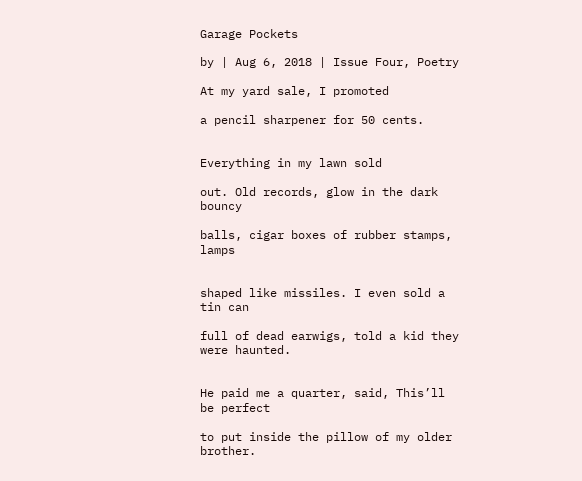Garage Pockets

by | Aug 6, 2018 | Issue Four, Poetry

At my yard sale, I promoted

a pencil sharpener for 50 cents.


Everything in my lawn sold

out. Old records, glow in the dark bouncy

balls, cigar boxes of rubber stamps, lamps


shaped like missiles. I even sold a tin can

full of dead earwigs, told a kid they were haunted.


He paid me a quarter, said, This’ll be perfect

to put inside the pillow of my older brother.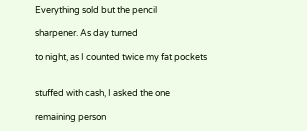Everything sold but the pencil

sharpener. As day turned

to night, as I counted twice my fat pockets


stuffed with cash, I asked the one

remaining person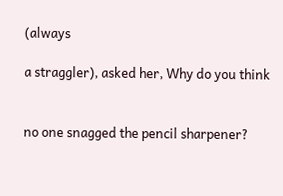(always

a straggler), asked her, Why do you think


no one snagged the pencil sharpener?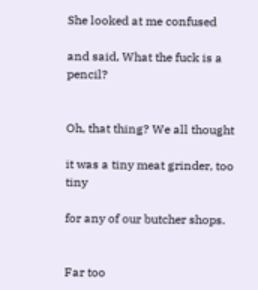She looked at me confused

and said, What the fuck is a pencil?


Oh, that thing? We all thought

it was a tiny meat grinder, too tiny

for any of our butcher shops.


Far too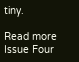tiny.

Read more Issue Four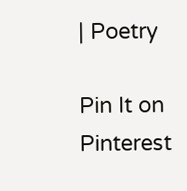| Poetry

Pin It on Pinterest